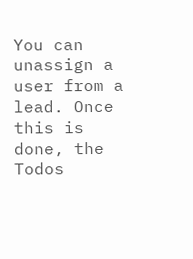You can unassign a user from a lead. Once this is done, the Todos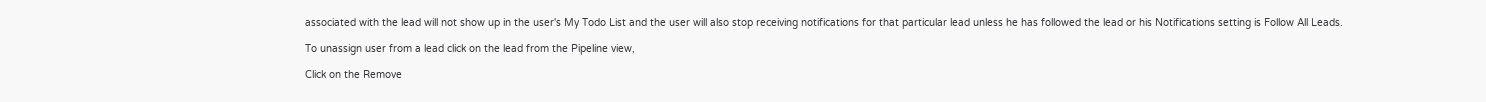associated with the lead will not show up in the user's My Todo List and the user will also stop receiving notifications for that particular lead unless he has followed the lead or his Notifications setting is Follow All Leads.

To unassign user from a lead click on the lead from the Pipeline view,

Click on the Remove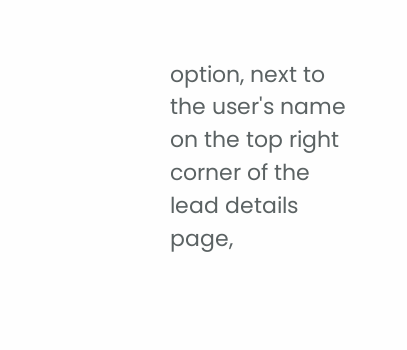option, next to the user's name on the top right corner of the lead details page,